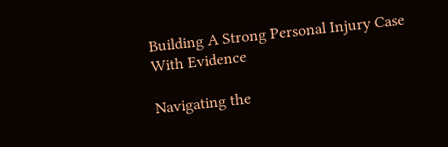Building A Strong Personal Injury Case With Evidence

Navigating the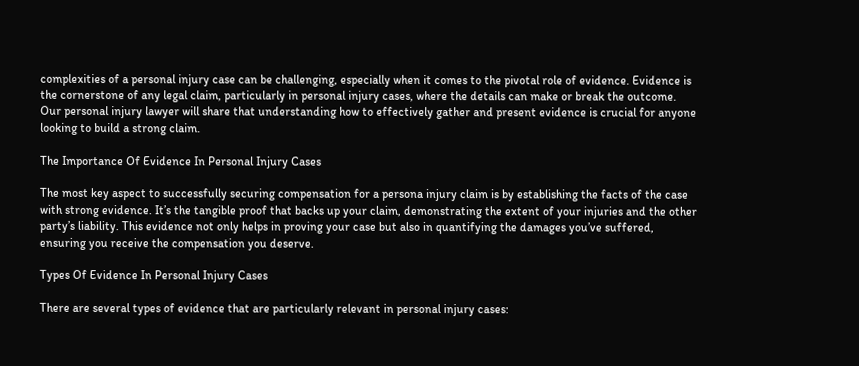complexities of a personal injury case can be challenging, especially when it comes to the pivotal role of evidence. Evidence is the cornerstone of any legal claim, particularly in personal injury cases, where the details can make or break the outcome. Our personal injury lawyer will share that understanding how to effectively gather and present evidence is crucial for anyone looking to build a strong claim.

The Importance Of Evidence In Personal Injury Cases

The most key aspect to successfully securing compensation for a persona injury claim is by establishing the facts of the case with strong evidence. It’s the tangible proof that backs up your claim, demonstrating the extent of your injuries and the other party’s liability. This evidence not only helps in proving your case but also in quantifying the damages you’ve suffered, ensuring you receive the compensation you deserve.

Types Of Evidence In Personal Injury Cases

There are several types of evidence that are particularly relevant in personal injury cases: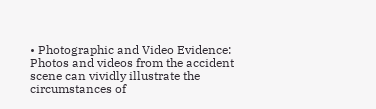• Photographic and Video Evidence: Photos and videos from the accident scene can vividly illustrate the circumstances of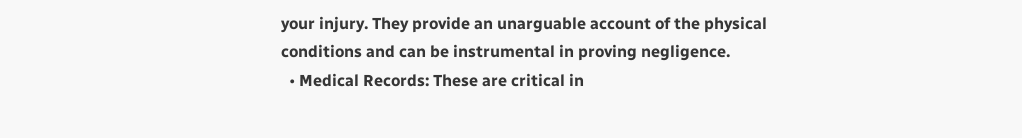your injury. They provide an unarguable account of the physical conditions and can be instrumental in proving negligence.
  • Medical Records: These are critical in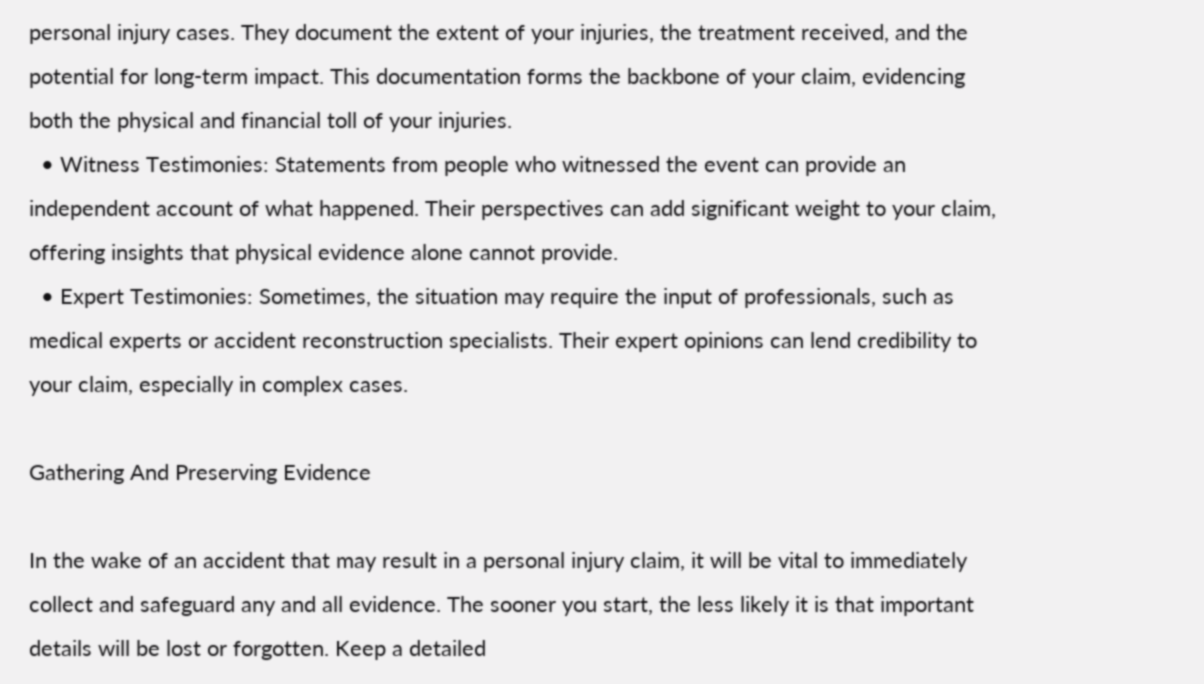personal injury cases. They document the extent of your injuries, the treatment received, and the potential for long-term impact. This documentation forms the backbone of your claim, evidencing both the physical and financial toll of your injuries.
  • Witness Testimonies: Statements from people who witnessed the event can provide an independent account of what happened. Their perspectives can add significant weight to your claim, offering insights that physical evidence alone cannot provide.
  • Expert Testimonies: Sometimes, the situation may require the input of professionals, such as medical experts or accident reconstruction specialists. Their expert opinions can lend credibility to your claim, especially in complex cases.

Gathering And Preserving Evidence

In the wake of an accident that may result in a personal injury claim, it will be vital to immediately collect and safeguard any and all evidence. The sooner you start, the less likely it is that important details will be lost or forgotten. Keep a detailed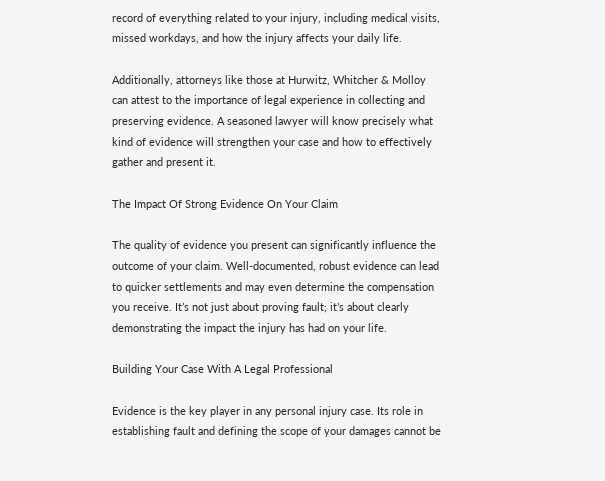record of everything related to your injury, including medical visits, missed workdays, and how the injury affects your daily life.

Additionally, attorneys like those at Hurwitz, Whitcher & Molloy can attest to the importance of legal experience in collecting and preserving evidence. A seasoned lawyer will know precisely what kind of evidence will strengthen your case and how to effectively gather and present it.

The Impact Of Strong Evidence On Your Claim

The quality of evidence you present can significantly influence the outcome of your claim. Well-documented, robust evidence can lead to quicker settlements and may even determine the compensation you receive. It’s not just about proving fault; it’s about clearly demonstrating the impact the injury has had on your life.

Building Your Case With A Legal Professional

Evidence is the key player in any personal injury case. Its role in establishing fault and defining the scope of your damages cannot be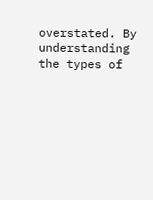overstated. By understanding the types of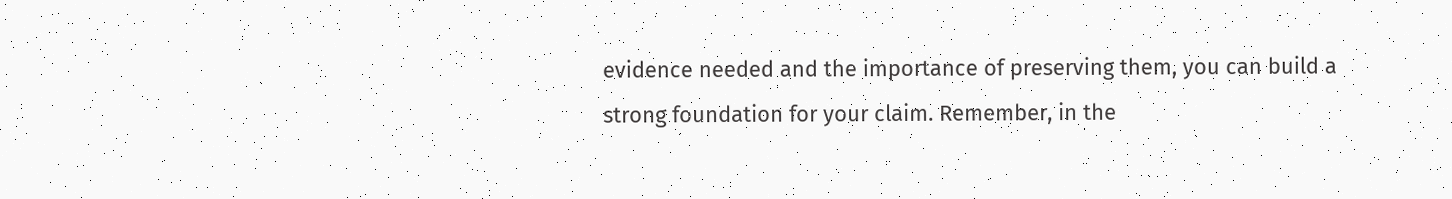evidence needed and the importance of preserving them, you can build a strong foundation for your claim. Remember, in the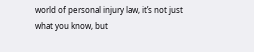world of personal injury law, it’s not just what you know, but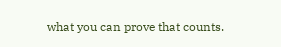what you can prove that counts.